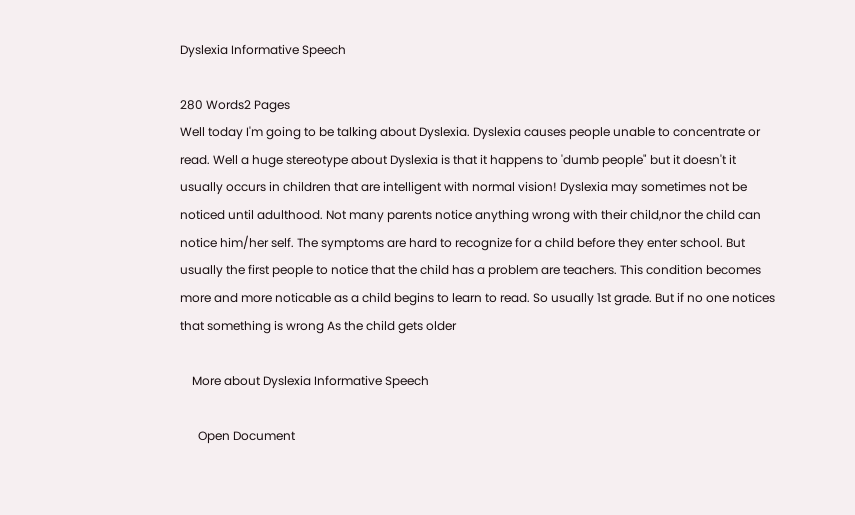Dyslexia Informative Speech

280 Words2 Pages
Well today I'm going to be talking about Dyslexia. Dyslexia causes people unable to concentrate or read. Well a huge stereotype about Dyslexia is that it happens to 'dumb people" but it doesn't it usually occurs in children that are intelligent with normal vision! Dyslexia may sometimes not be noticed until adulthood. Not many parents notice anything wrong with their child,nor the child can notice him/her self. The symptoms are hard to recognize for a child before they enter school. But usually the first people to notice that the child has a problem are teachers. This condition becomes more and more noticable as a child begins to learn to read. So usually 1st grade. But if no one notices that something is wrong As the child gets older

    More about Dyslexia Informative Speech

      Open Document